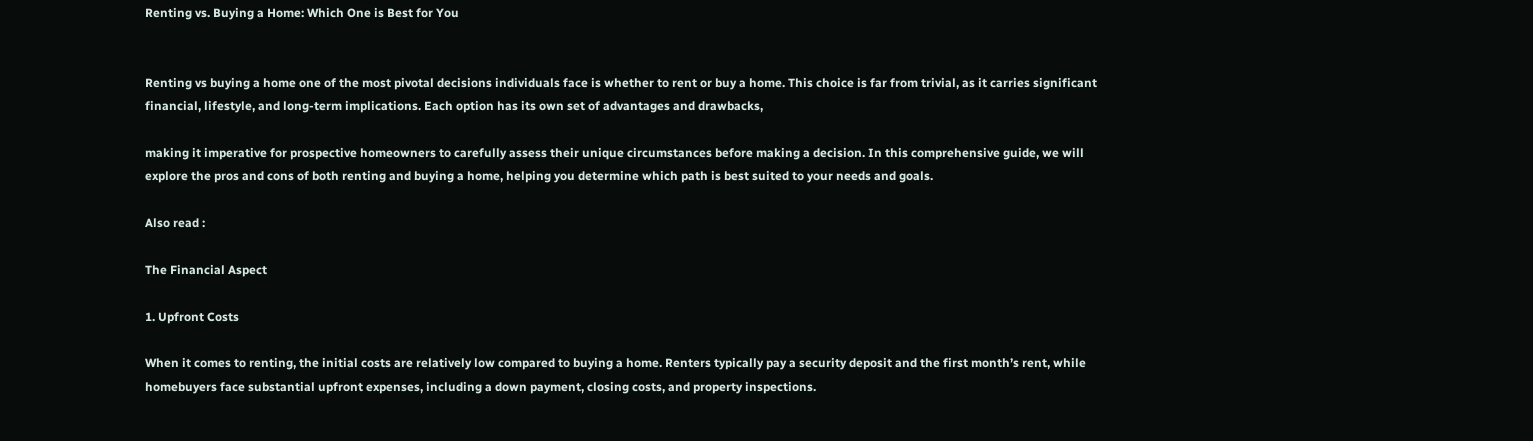Renting vs. Buying a Home: Which One is Best for You


Renting vs buying a home one of the most pivotal decisions individuals face is whether to rent or buy a home. This choice is far from trivial, as it carries significant financial, lifestyle, and long-term implications. Each option has its own set of advantages and drawbacks,

making it imperative for prospective homeowners to carefully assess their unique circumstances before making a decision. In this comprehensive guide, we will explore the pros and cons of both renting and buying a home, helping you determine which path is best suited to your needs and goals.

Also read :

The Financial Aspect

1. Upfront Costs

When it comes to renting, the initial costs are relatively low compared to buying a home. Renters typically pay a security deposit and the first month’s rent, while homebuyers face substantial upfront expenses, including a down payment, closing costs, and property inspections.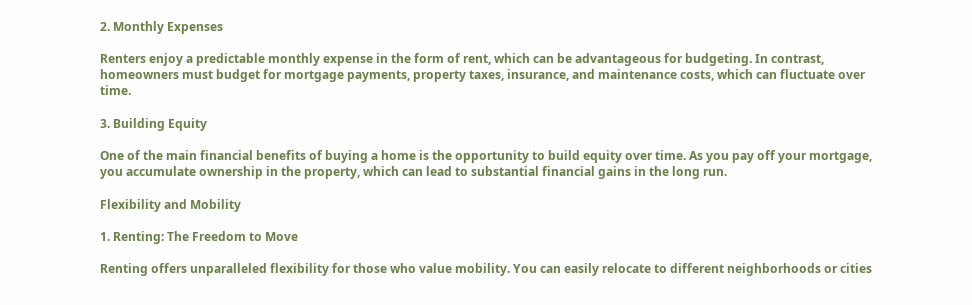2. Monthly Expenses

Renters enjoy a predictable monthly expense in the form of rent, which can be advantageous for budgeting. In contrast, homeowners must budget for mortgage payments, property taxes, insurance, and maintenance costs, which can fluctuate over time.

3. Building Equity

One of the main financial benefits of buying a home is the opportunity to build equity over time. As you pay off your mortgage, you accumulate ownership in the property, which can lead to substantial financial gains in the long run.

Flexibility and Mobility

1. Renting: The Freedom to Move

Renting offers unparalleled flexibility for those who value mobility. You can easily relocate to different neighborhoods or cities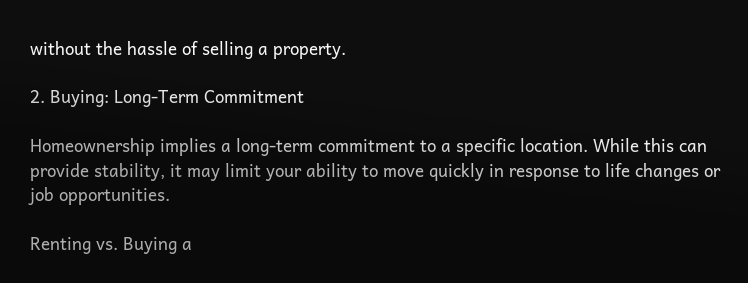without the hassle of selling a property.

2. Buying: Long-Term Commitment

Homeownership implies a long-term commitment to a specific location. While this can provide stability, it may limit your ability to move quickly in response to life changes or job opportunities.

Renting vs. Buying a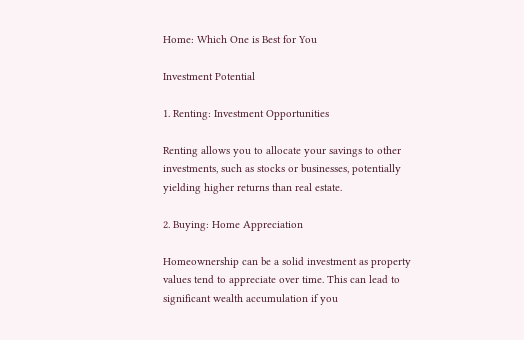Home: Which One is Best for You

Investment Potential

1. Renting: Investment Opportunities

Renting allows you to allocate your savings to other investments, such as stocks or businesses, potentially yielding higher returns than real estate.

2. Buying: Home Appreciation

Homeownership can be a solid investment as property values tend to appreciate over time. This can lead to significant wealth accumulation if you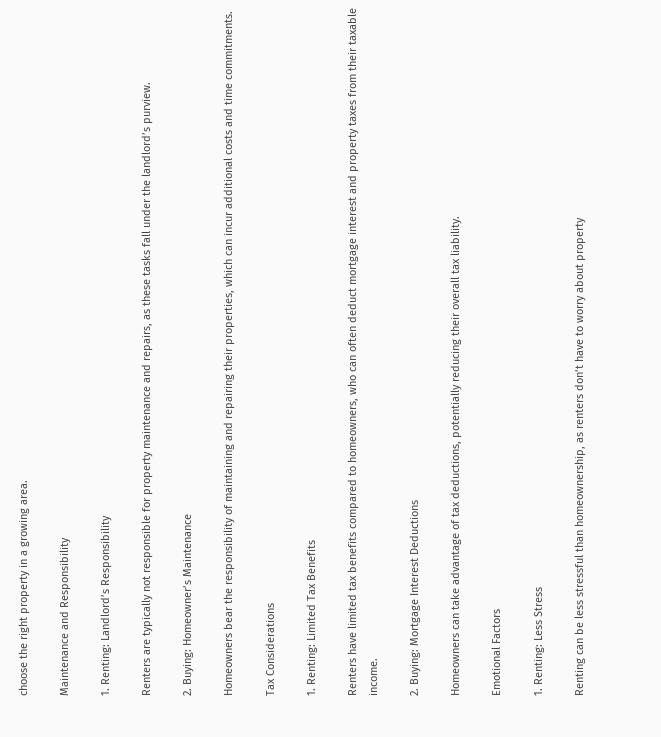choose the right property in a growing area.

Maintenance and Responsibility

1. Renting: Landlord’s Responsibility

Renters are typically not responsible for property maintenance and repairs, as these tasks fall under the landlord’s purview.

2. Buying: Homeowner’s Maintenance

Homeowners bear the responsibility of maintaining and repairing their properties, which can incur additional costs and time commitments.

Tax Considerations

1. Renting: Limited Tax Benefits

Renters have limited tax benefits compared to homeowners, who can often deduct mortgage interest and property taxes from their taxable income.

2. Buying: Mortgage Interest Deductions

Homeowners can take advantage of tax deductions, potentially reducing their overall tax liability.

Emotional Factors

1. Renting: Less Stress

Renting can be less stressful than homeownership, as renters don’t have to worry about property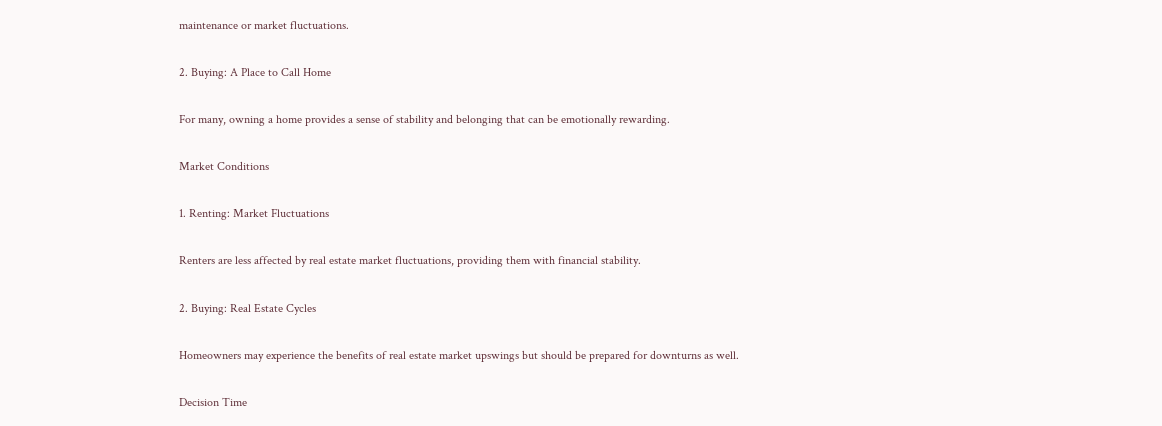maintenance or market fluctuations.

2. Buying: A Place to Call Home

For many, owning a home provides a sense of stability and belonging that can be emotionally rewarding.

Market Conditions

1. Renting: Market Fluctuations

Renters are less affected by real estate market fluctuations, providing them with financial stability.

2. Buying: Real Estate Cycles

Homeowners may experience the benefits of real estate market upswings but should be prepared for downturns as well.

Decision Time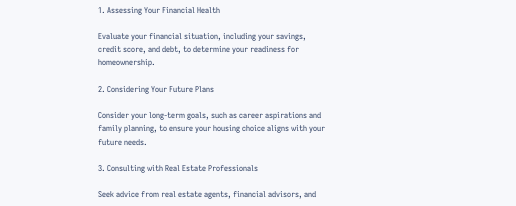1. Assessing Your Financial Health

Evaluate your financial situation, including your savings, credit score, and debt, to determine your readiness for homeownership.

2. Considering Your Future Plans

Consider your long-term goals, such as career aspirations and family planning, to ensure your housing choice aligns with your future needs.

3. Consulting with Real Estate Professionals

Seek advice from real estate agents, financial advisors, and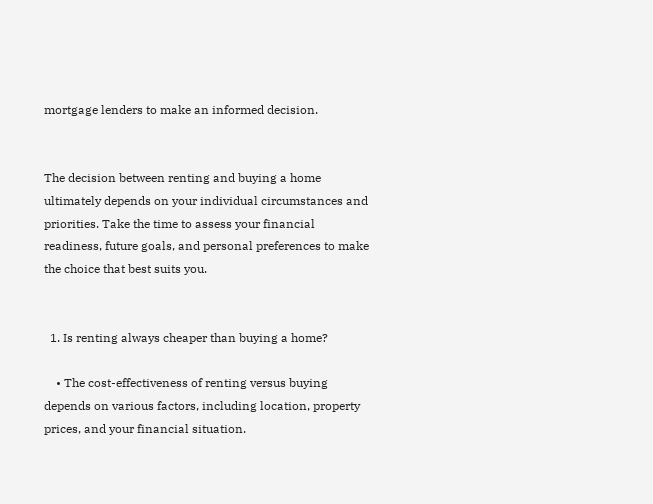mortgage lenders to make an informed decision.


The decision between renting and buying a home ultimately depends on your individual circumstances and priorities. Take the time to assess your financial readiness, future goals, and personal preferences to make the choice that best suits you.


  1. Is renting always cheaper than buying a home?

    • The cost-effectiveness of renting versus buying depends on various factors, including location, property prices, and your financial situation.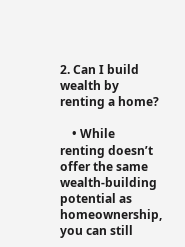2. Can I build wealth by renting a home?

    • While renting doesn’t offer the same wealth-building potential as homeownership, you can still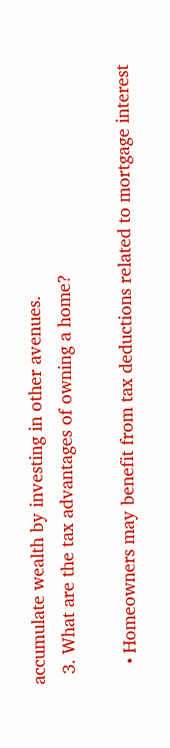accumulate wealth by investing in other avenues.
  3. What are the tax advantages of owning a home?

    • Homeowners may benefit from tax deductions related to mortgage interest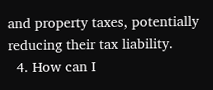and property taxes, potentially reducing their tax liability.
  4. How can I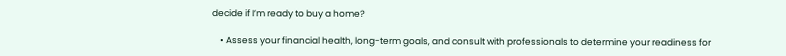decide if I’m ready to buy a home?

    • Assess your financial health, long-term goals, and consult with professionals to determine your readiness for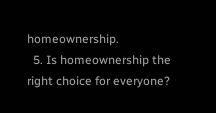homeownership.
  5. Is homeownership the right choice for everyone?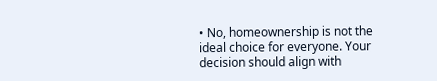• No, homeownership is not the ideal choice for everyone. Your decision should align with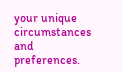your unique circumstances and preferences.